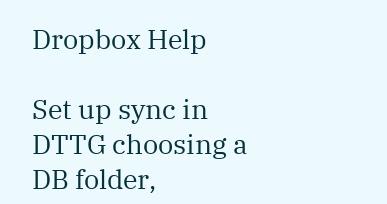Dropbox Help

Set up sync in DTTG choosing a DB folder,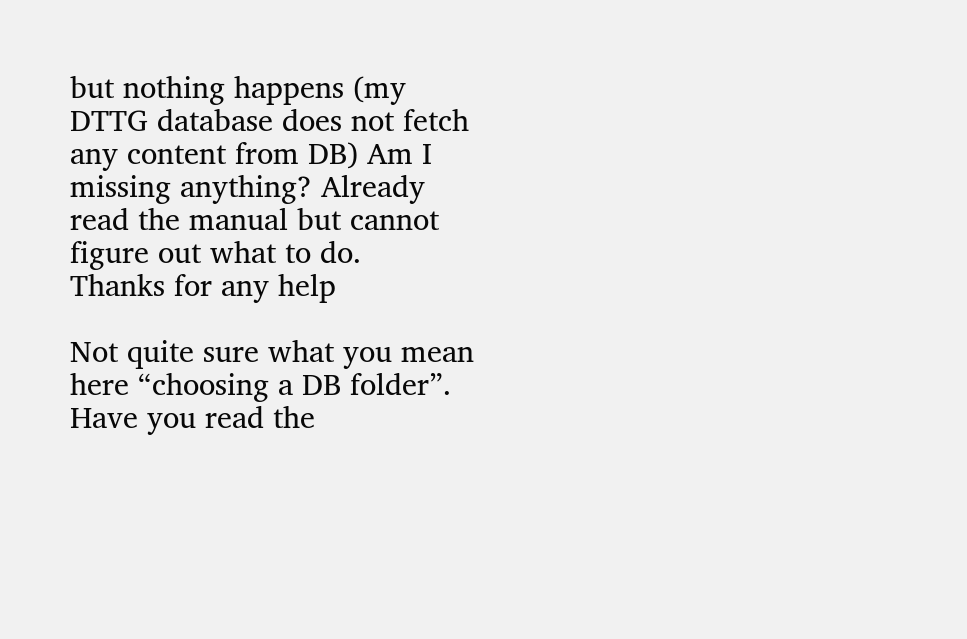but nothing happens (my DTTG database does not fetch any content from DB) Am I missing anything? Already read the manual but cannot figure out what to do.
Thanks for any help

Not quite sure what you mean here “choosing a DB folder”. Have you read the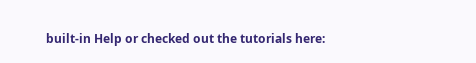built-in Help or checked out the tutorials here: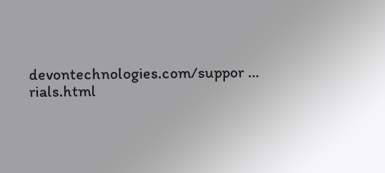devontechnologies.com/suppor … rials.html